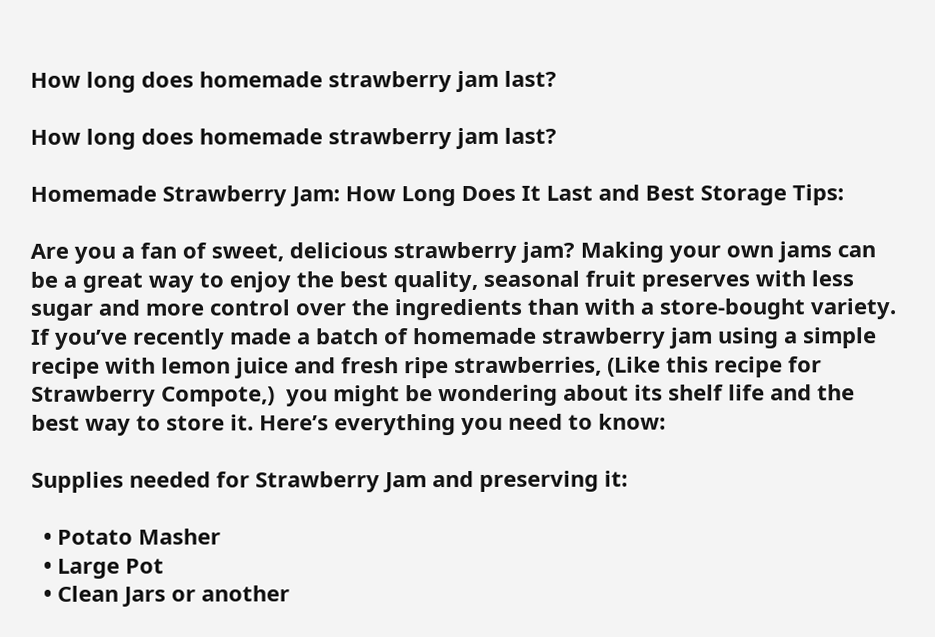How long does homemade strawberry jam last?

How long does homemade strawberry jam last?

Homemade Strawberry Jam: How Long Does It Last and Best Storage Tips:

Are you a fan of sweet, delicious strawberry jam? Making your own jams can be a great way to enjoy the best quality, seasonal fruit preserves with less sugar and more control over the ingredients than with a store-bought variety. If you’ve recently made a batch of homemade strawberry jam using a simple recipe with lemon juice and fresh ripe strawberries, (Like this recipe for Strawberry Compote,)  you might be wondering about its shelf life and the best way to store it. Here’s everything you need to know:

Supplies needed for Strawberry Jam and preserving it:

  • Potato Masher
  • Large Pot
  • Clean Jars or another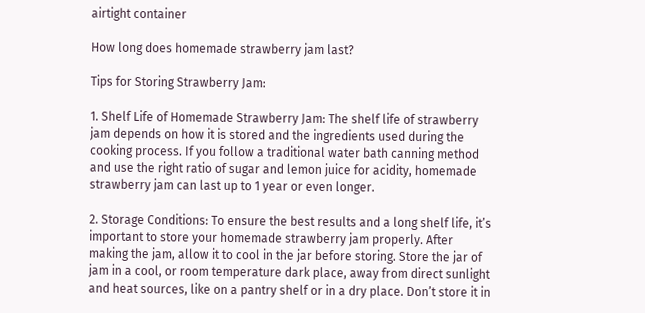airtight container

How long does homemade strawberry jam last?

Tips for Storing Strawberry Jam:

1. Shelf Life of Homemade Strawberry Jam: The shelf life of strawberry jam depends on how it is stored and the ingredients used during the cooking process. If you follow a traditional water bath canning method and use the right ratio of sugar and lemon juice for acidity, homemade strawberry jam can last up to 1 year or even longer.

2. Storage Conditions: To ensure the best results and a long shelf life, it’s important to store your homemade strawberry jam properly. After making the jam, allow it to cool in the jar before storing. Store the jar of jam in a cool, or room temperature dark place, away from direct sunlight and heat sources, like on a pantry shelf or in a dry place. Don’t store it in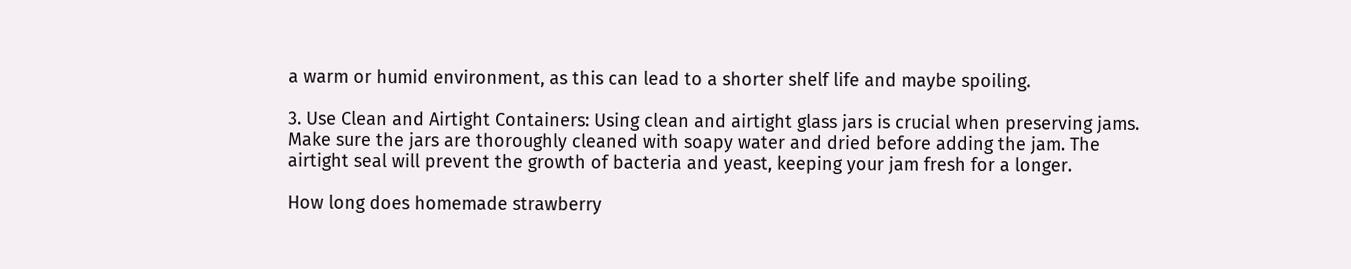a warm or humid environment, as this can lead to a shorter shelf life and maybe spoiling.

3. Use Clean and Airtight Containers: Using clean and airtight glass jars is crucial when preserving jams. Make sure the jars are thoroughly cleaned with soapy water and dried before adding the jam. The airtight seal will prevent the growth of bacteria and yeast, keeping your jam fresh for a longer.

How long does homemade strawberry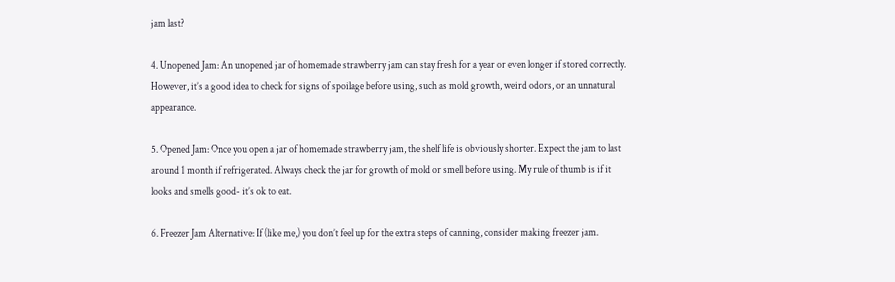jam last?

4. Unopened Jam: An unopened jar of homemade strawberry jam can stay fresh for a year or even longer if stored correctly. However, it’s a good idea to check for signs of spoilage before using, such as mold growth, weird odors, or an unnatural appearance.

5. Opened Jam: Once you open a jar of homemade strawberry jam, the shelf life is obviously shorter. Expect the jam to last around 1 month if refrigerated. Always check the jar for growth of mold or smell before using. My rule of thumb is if it looks and smells good- it’s ok to eat.

6. Freezer Jam Alternative: If (like me,) you don’t feel up for the extra steps of canning, consider making freezer jam.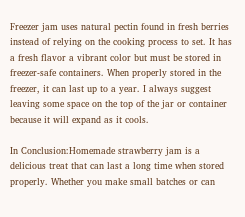Freezer jam uses natural pectin found in fresh berries instead of relying on the cooking process to set. It has a fresh flavor a vibrant color but must be stored in freezer-safe containers. When properly stored in the freezer, it can last up to a year. I always suggest leaving some space on the top of the jar or container because it will expand as it cools.

In Conclusion:Homemade strawberry jam is a delicious treat that can last a long time when stored properly. Whether you make small batches or can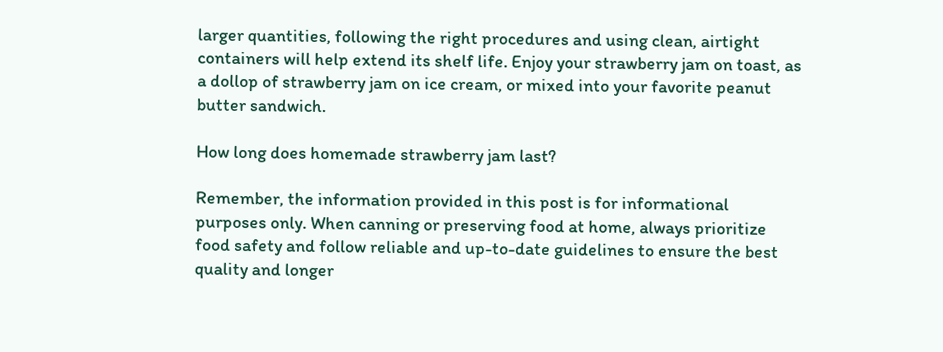larger quantities, following the right procedures and using clean, airtight containers will help extend its shelf life. Enjoy your strawberry jam on toast, as a dollop of strawberry jam on ice cream, or mixed into your favorite peanut butter sandwich.

How long does homemade strawberry jam last?

Remember, the information provided in this post is for informational purposes only. When canning or preserving food at home, always prioritize food safety and follow reliable and up-to-date guidelines to ensure the best quality and longer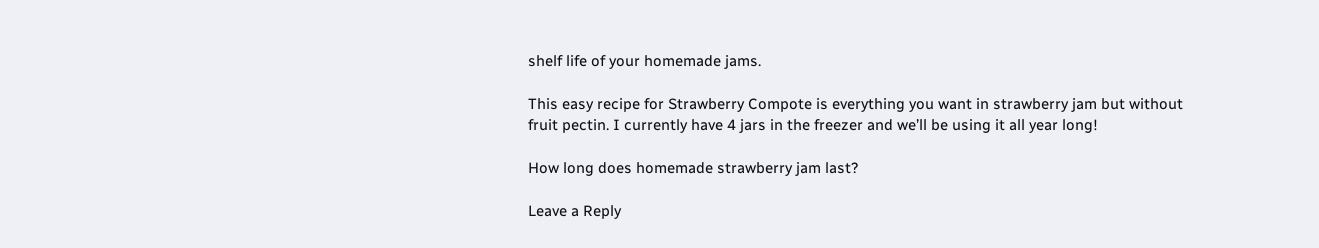shelf life of your homemade jams.

This easy recipe for Strawberry Compote is everything you want in strawberry jam but without fruit pectin. I currently have 4 jars in the freezer and we’ll be using it all year long!

How long does homemade strawberry jam last?

Leave a Reply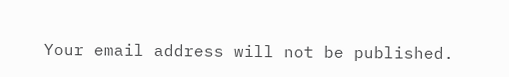Your email address will not be published.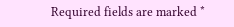Required fields are marked *